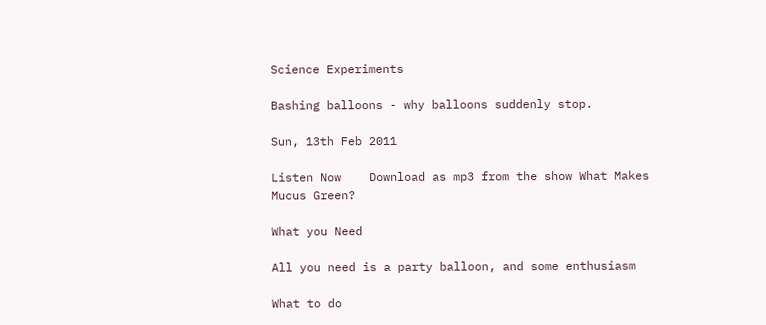Science Experiments

Bashing balloons - why balloons suddenly stop.

Sun, 13th Feb 2011

Listen Now    Download as mp3 from the show What Makes Mucus Green?

What you Need

All you need is a party balloon, and some enthusiasm

What to do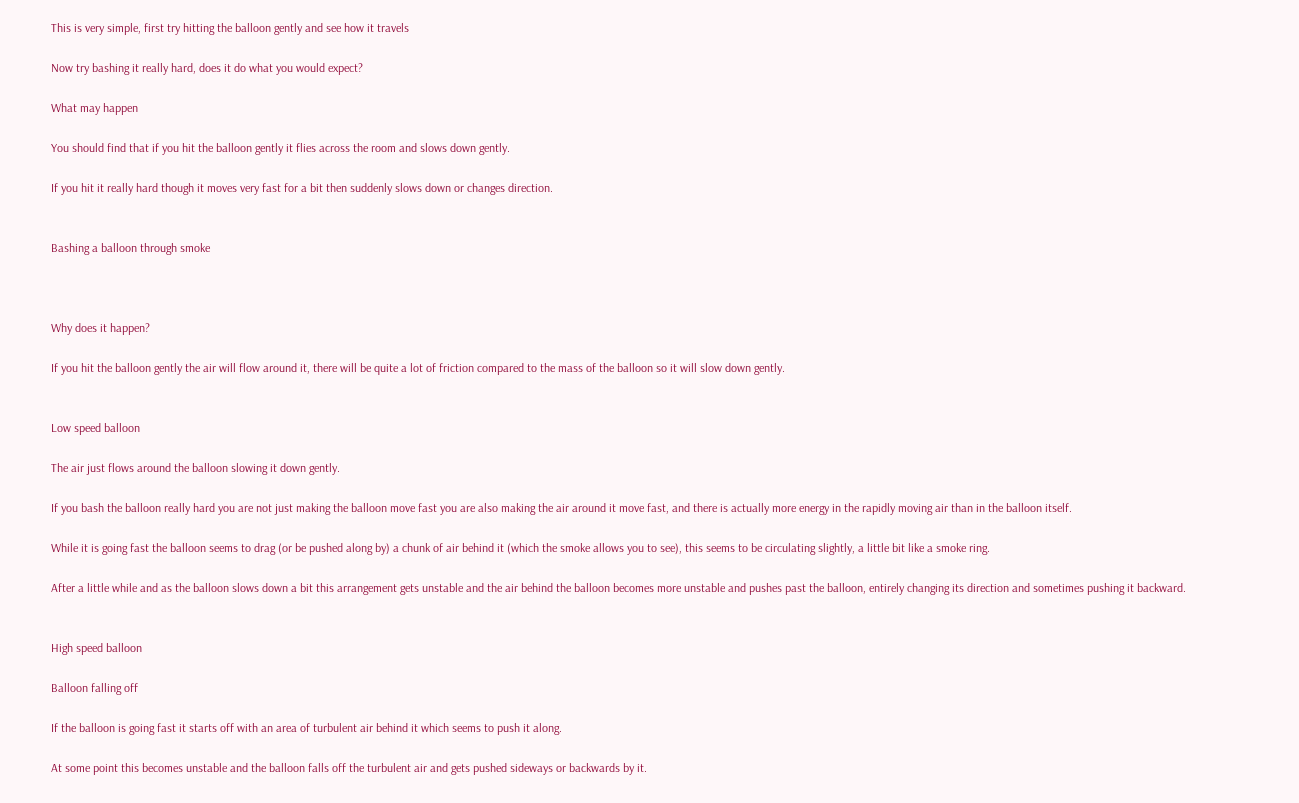This is very simple, first try hitting the balloon gently and see how it travels

Now try bashing it really hard, does it do what you would expect?

What may happen

You should find that if you hit the balloon gently it flies across the room and slows down gently.

If you hit it really hard though it moves very fast for a bit then suddenly slows down or changes direction.


Bashing a balloon through smoke



Why does it happen?

If you hit the balloon gently the air will flow around it, there will be quite a lot of friction compared to the mass of the balloon so it will slow down gently.


Low speed balloon

The air just flows around the balloon slowing it down gently.

If you bash the balloon really hard you are not just making the balloon move fast you are also making the air around it move fast, and there is actually more energy in the rapidly moving air than in the balloon itself.

While it is going fast the balloon seems to drag (or be pushed along by) a chunk of air behind it (which the smoke allows you to see), this seems to be circulating slightly, a little bit like a smoke ring.

After a little while and as the balloon slows down a bit this arrangement gets unstable and the air behind the balloon becomes more unstable and pushes past the balloon, entirely changing its direction and sometimes pushing it backward.


High speed balloon

Balloon falling off

If the balloon is going fast it starts off with an area of turbulent air behind it which seems to push it along.

At some point this becomes unstable and the balloon falls off the turbulent air and gets pushed sideways or backwards by it.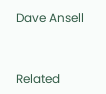Dave Ansell


Related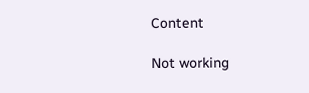Content

Not working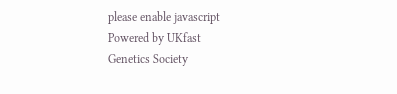please enable javascript
Powered by UKfast
Genetics Society